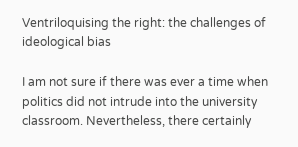Ventriloquising the right: the challenges of ideological bias

I am not sure if there was ever a time when politics did not intrude into the university classroom. Nevertheless, there certainly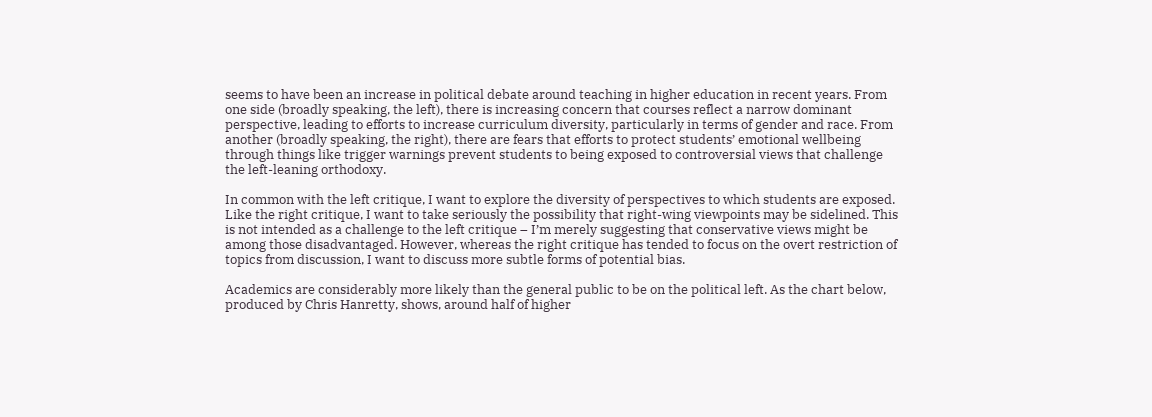seems to have been an increase in political debate around teaching in higher education in recent years. From one side (broadly speaking, the left), there is increasing concern that courses reflect a narrow dominant perspective, leading to efforts to increase curriculum diversity, particularly in terms of gender and race. From another (broadly speaking, the right), there are fears that efforts to protect students’ emotional wellbeing through things like trigger warnings prevent students to being exposed to controversial views that challenge the left-leaning orthodoxy.

In common with the left critique, I want to explore the diversity of perspectives to which students are exposed. Like the right critique, I want to take seriously the possibility that right-wing viewpoints may be sidelined. This is not intended as a challenge to the left critique – I’m merely suggesting that conservative views might be among those disadvantaged. However, whereas the right critique has tended to focus on the overt restriction of topics from discussion, I want to discuss more subtle forms of potential bias.

Academics are considerably more likely than the general public to be on the political left. As the chart below, produced by Chris Hanretty, shows, around half of higher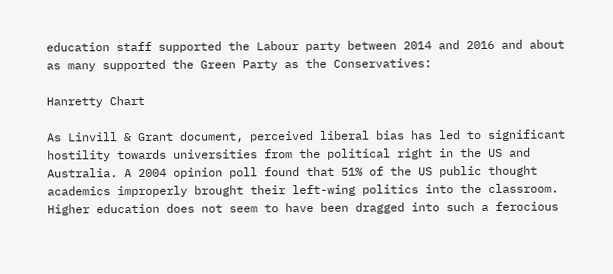education staff supported the Labour party between 2014 and 2016 and about as many supported the Green Party as the Conservatives:

Hanretty Chart

As Linvill & Grant document, perceived liberal bias has led to significant hostility towards universities from the political right in the US and Australia. A 2004 opinion poll found that 51% of the US public thought academics improperly brought their left-wing politics into the classroom. Higher education does not seem to have been dragged into such a ferocious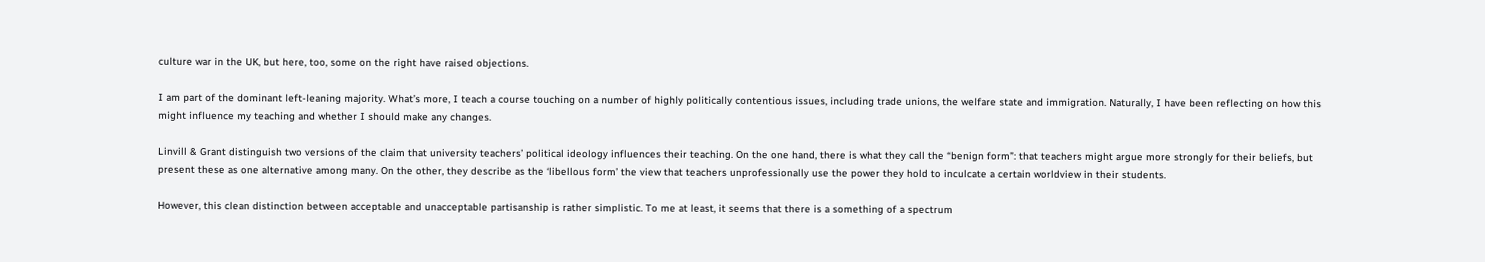culture war in the UK, but here, too, some on the right have raised objections.

I am part of the dominant left-leaning majority. What’s more, I teach a course touching on a number of highly politically contentious issues, including trade unions, the welfare state and immigration. Naturally, I have been reflecting on how this might influence my teaching and whether I should make any changes.

Linvill & Grant distinguish two versions of the claim that university teachers’ political ideology influences their teaching. On the one hand, there is what they call the “benign form”: that teachers might argue more strongly for their beliefs, but present these as one alternative among many. On the other, they describe as the ‘libellous form’ the view that teachers unprofessionally use the power they hold to inculcate a certain worldview in their students.

However, this clean distinction between acceptable and unacceptable partisanship is rather simplistic. To me at least, it seems that there is a something of a spectrum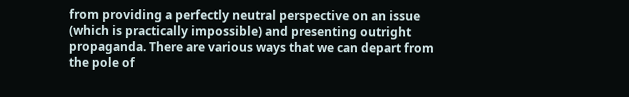from providing a perfectly neutral perspective on an issue (which is practically impossible) and presenting outright propaganda. There are various ways that we can depart from the pole of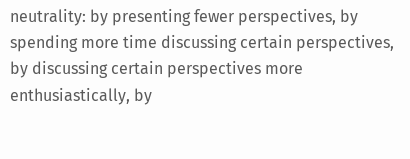neutrality: by presenting fewer perspectives, by spending more time discussing certain perspectives, by discussing certain perspectives more enthusiastically, by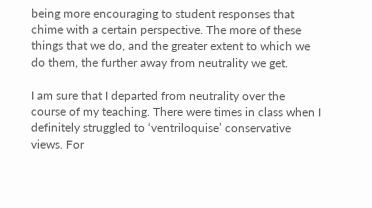being more encouraging to student responses that chime with a certain perspective. The more of these things that we do, and the greater extent to which we do them, the further away from neutrality we get.

I am sure that I departed from neutrality over the course of my teaching. There were times in class when I definitely struggled to ‘ventriloquise’ conservative views. For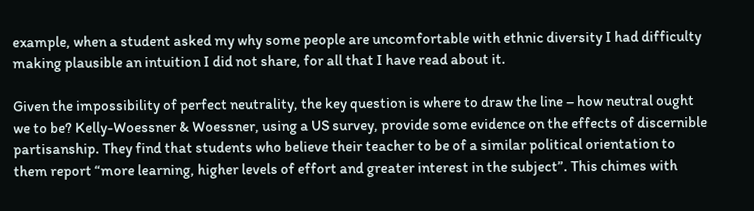example, when a student asked my why some people are uncomfortable with ethnic diversity I had difficulty making plausible an intuition I did not share, for all that I have read about it.

Given the impossibility of perfect neutrality, the key question is where to draw the line – how neutral ought we to be? Kelly-Woessner & Woessner, using a US survey, provide some evidence on the effects of discernible partisanship. They find that students who believe their teacher to be of a similar political orientation to them report “more learning, higher levels of effort and greater interest in the subject”. This chimes with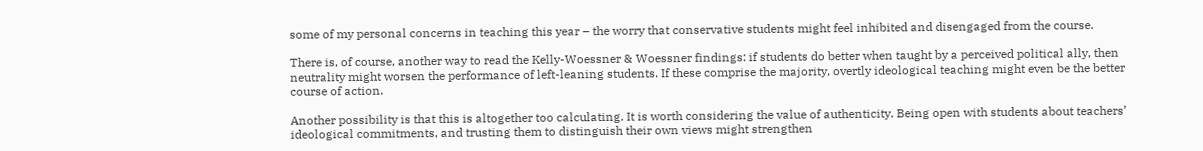some of my personal concerns in teaching this year – the worry that conservative students might feel inhibited and disengaged from the course.

There is, of course, another way to read the Kelly-Woessner & Woessner findings: if students do better when taught by a perceived political ally, then neutrality might worsen the performance of left-leaning students. If these comprise the majority, overtly ideological teaching might even be the better course of action.

Another possibility is that this is altogether too calculating. It is worth considering the value of authenticity. Being open with students about teachers’ ideological commitments, and trusting them to distinguish their own views might strengthen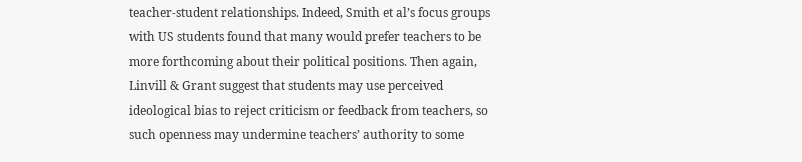teacher-student relationships. Indeed, Smith et al’s focus groups with US students found that many would prefer teachers to be more forthcoming about their political positions. Then again, Linvill & Grant suggest that students may use perceived ideological bias to reject criticism or feedback from teachers, so such openness may undermine teachers’ authority to some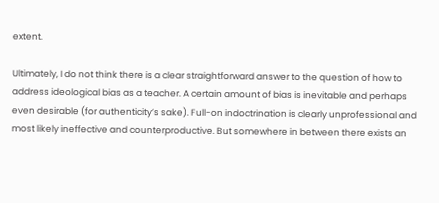extent.

Ultimately, I do not think there is a clear straightforward answer to the question of how to address ideological bias as a teacher. A certain amount of bias is inevitable and perhaps even desirable (for authenticity’s sake). Full-on indoctrination is clearly unprofessional and most likely ineffective and counterproductive. But somewhere in between there exists an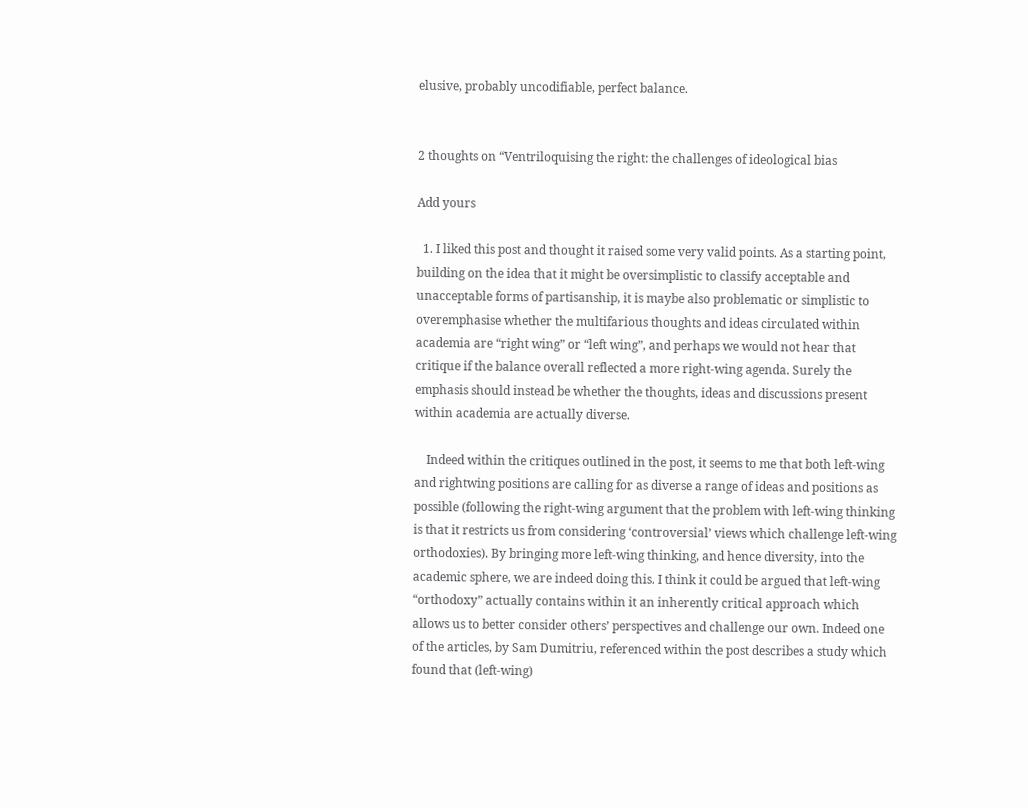elusive, probably uncodifiable, perfect balance.


2 thoughts on “Ventriloquising the right: the challenges of ideological bias

Add yours

  1. I liked this post and thought it raised some very valid points. As a starting point, building on the idea that it might be oversimplistic to classify acceptable and unacceptable forms of partisanship, it is maybe also problematic or simplistic to overemphasise whether the multifarious thoughts and ideas circulated within academia are “right wing” or “left wing”, and perhaps we would not hear that critique if the balance overall reflected a more right-wing agenda. Surely the emphasis should instead be whether the thoughts, ideas and discussions present within academia are actually diverse.

    Indeed within the critiques outlined in the post, it seems to me that both left-wing and rightwing positions are calling for as diverse a range of ideas and positions as possible (following the right-wing argument that the problem with left-wing thinking is that it restricts us from considering ‘controversial’ views which challenge left-wing orthodoxies). By bringing more left-wing thinking, and hence diversity, into the academic sphere, we are indeed doing this. I think it could be argued that left-wing “orthodoxy” actually contains within it an inherently critical approach which allows us to better consider others’ perspectives and challenge our own. Indeed one of the articles, by Sam Dumitriu, referenced within the post describes a study which found that (left-wing)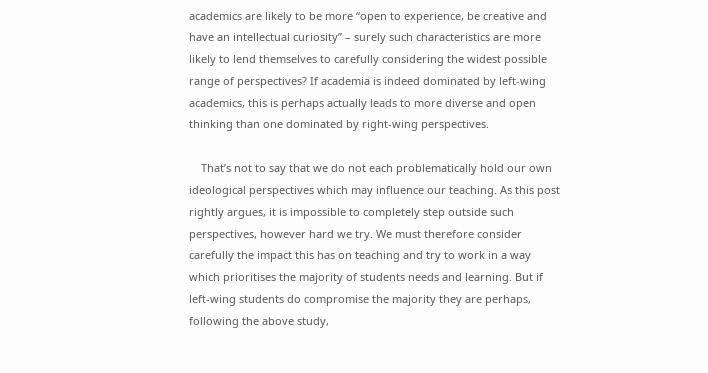academics are likely to be more “open to experience, be creative and have an intellectual curiosity” – surely such characteristics are more likely to lend themselves to carefully considering the widest possible range of perspectives? If academia is indeed dominated by left-wing academics, this is perhaps actually leads to more diverse and open thinking than one dominated by right-wing perspectives.

    That’s not to say that we do not each problematically hold our own ideological perspectives which may influence our teaching. As this post rightly argues, it is impossible to completely step outside such perspectives, however hard we try. We must therefore consider carefully the impact this has on teaching and try to work in a way which prioritises the majority of students needs and learning. But if left-wing students do compromise the majority they are perhaps, following the above study,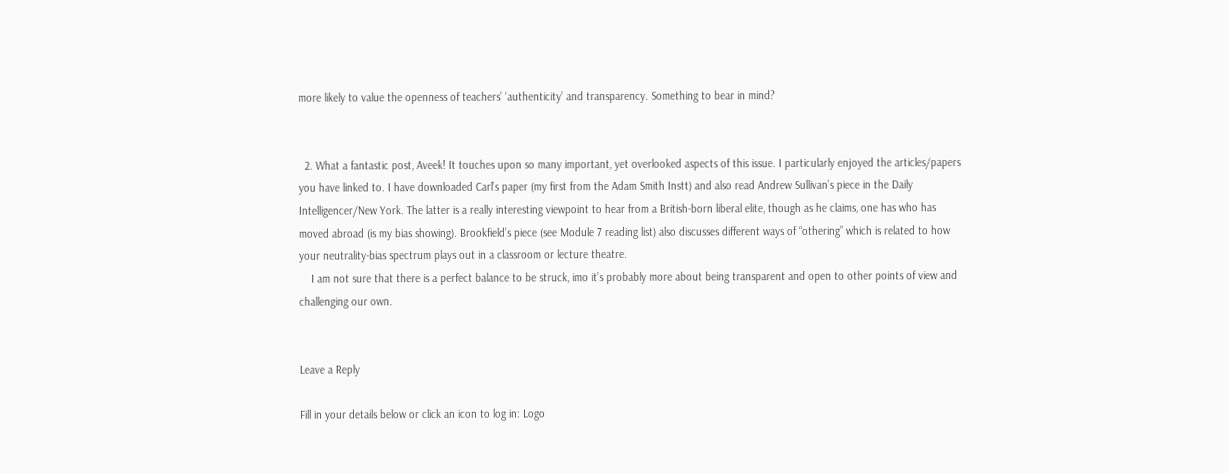more likely to value the openness of teachers’ ‘authenticity’ and transparency. Something to bear in mind?


  2. What a fantastic post, Aveek! It touches upon so many important, yet overlooked aspects of this issue. I particularly enjoyed the articles/papers you have linked to. I have downloaded Carl’s paper (my first from the Adam Smith Instt) and also read Andrew Sullivan’s piece in the Daily Intelligencer/New York. The latter is a really interesting viewpoint to hear from a British-born liberal elite, though as he claims, one has who has moved abroad (is my bias showing). Brookfield’s piece (see Module 7 reading list) also discusses different ways of “othering” which is related to how your neutrality-bias spectrum plays out in a classroom or lecture theatre.
    I am not sure that there is a perfect balance to be struck, imo it’s probably more about being transparent and open to other points of view and challenging our own.


Leave a Reply

Fill in your details below or click an icon to log in: Logo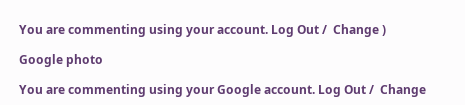You are commenting using your account. Log Out /  Change )

Google photo

You are commenting using your Google account. Log Out /  Change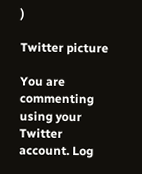)

Twitter picture

You are commenting using your Twitter account. Log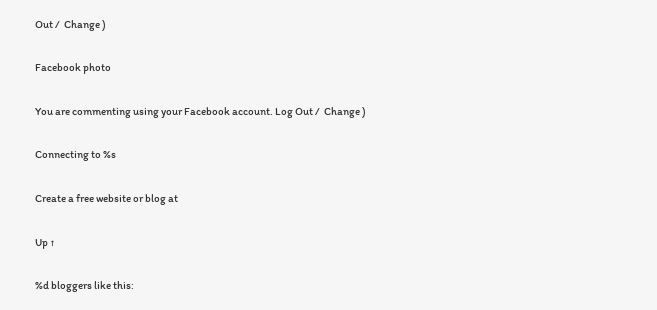Out /  Change )

Facebook photo

You are commenting using your Facebook account. Log Out /  Change )

Connecting to %s

Create a free website or blog at

Up ↑

%d bloggers like this: